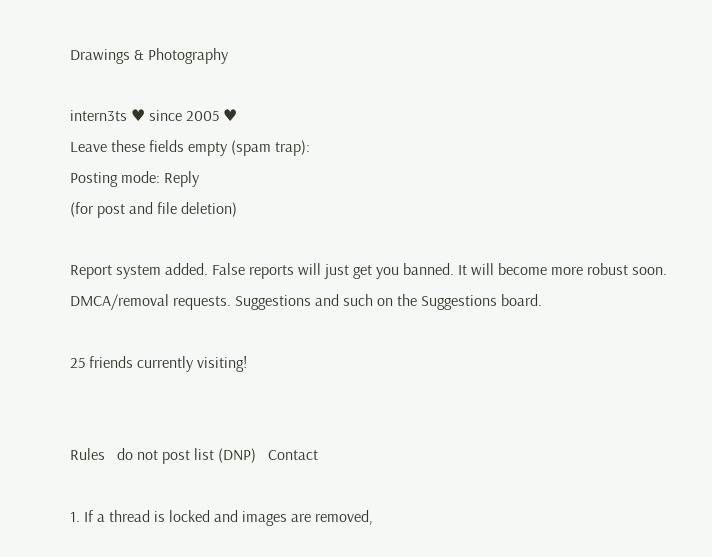Drawings & Photography

intern3ts ♥ since 2005 ♥
Leave these fields empty (spam trap):
Posting mode: Reply
(for post and file deletion)

Report system added. False reports will just get you banned. It will become more robust soon. DMCA/removal requests. Suggestions and such on the Suggestions board.

25 friends currently visiting!


Rules   do not post list (DNP)   Contact

1. If a thread is locked and images are removed,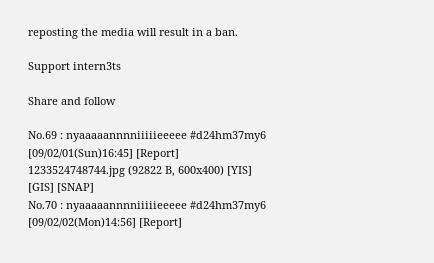reposting the media will result in a ban.

Support intern3ts

Share and follow

No.69 : nyaaaaannnniiiiieeeee #d24hm37my6 [09/02/01(Sun)16:45] [Report] 1233524748744.jpg (92822 B, 600x400) [YIS] [GIS] [SNAP]
No.70 : nyaaaaannnniiiiieeeee #d24hm37my6 [09/02/02(Mon)14:56] [Report]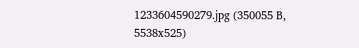1233604590279.jpg (350055 B, 5538x525)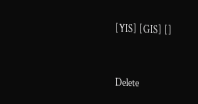[YIS] [GIS] []


Delete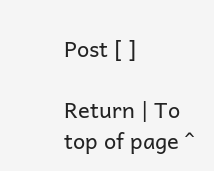Post [ ]

Return | To top of page ^